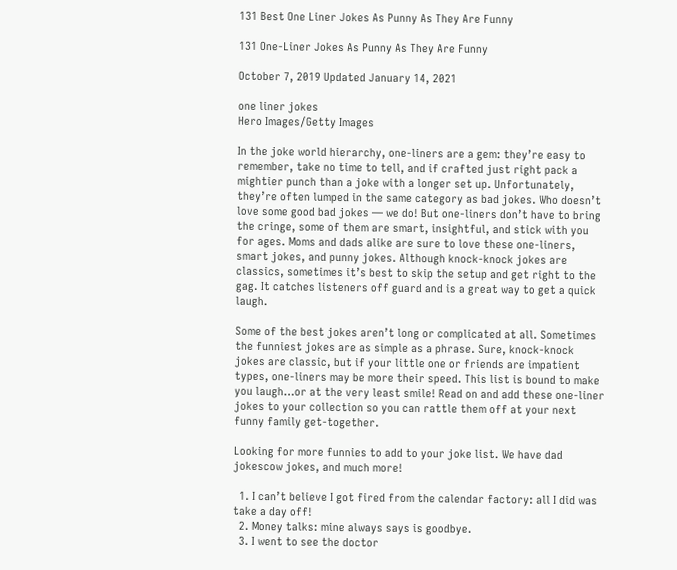131 Best One Liner Jokes As Punny As They Are Funny

131 One-Liner Jokes As Punny As They Are Funny

October 7, 2019 Updated January 14, 2021

one liner jokes
Hero Images/Getty Images

In the joke world hierarchy, one-liners are a gem: they’re easy to remember, take no time to tell, and if crafted just right pack a mightier punch than a joke with a longer set up. Unfortunately, they’re often lumped in the same category as bad jokes. Who doesn’t love some good bad jokes — we do! But one-liners don’t have to bring the cringe, some of them are smart, insightful, and stick with you for ages. Moms and dads alike are sure to love these one-liners, smart jokes, and punny jokes. Although knock-knock jokes are classics, sometimes it’s best to skip the setup and get right to the gag. It catches listeners off guard and is a great way to get a quick laugh.

Some of the best jokes aren’t long or complicated at all. Sometimes the funniest jokes are as simple as a phrase. Sure, knock-knock jokes are classic, but if your little one or friends are impatient types, one-liners may be more their speed. This list is bound to make you laugh…or at the very least smile! Read on and add these one-liner jokes to your collection so you can rattle them off at your next funny family get-together.

Looking for more funnies to add to your joke list. We have dad jokescow jokes, and much more!

  1. I can’t believe I got fired from the calendar factory: all I did was take a day off!
  2. Money talks: mine always says is goodbye.
  3. I went to see the doctor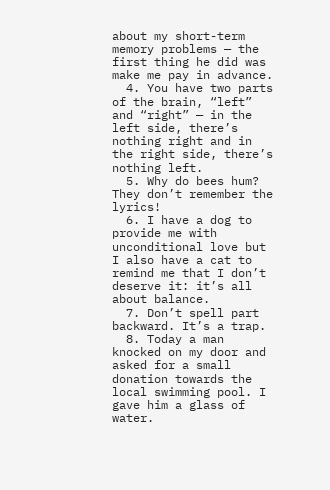about my short-term memory problems — the first thing he did was make me pay in advance.
  4. You have two parts of the brain, “left” and “right” — in the left side, there’s nothing right and in the right side, there’s nothing left.
  5. Why do bees hum? They don’t remember the lyrics!
  6. I have a dog to provide me with unconditional love but I also have a cat to remind me that I don’t deserve it: it’s all about balance.
  7. Don’t spell part backward. It’s a trap.
  8. Today a man knocked on my door and asked for a small donation towards the local swimming pool. I gave him a glass of water.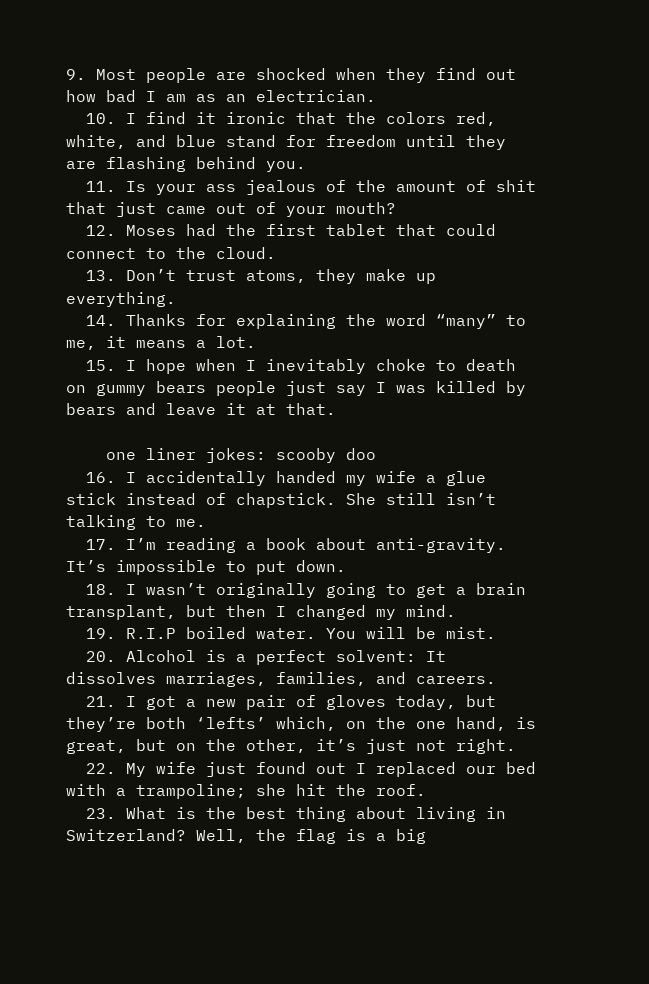9. Most people are shocked when they find out how bad I am as an electrician.
  10. I find it ironic that the colors red, white, and blue stand for freedom until they are flashing behind you.
  11. Is your ass jealous of the amount of shit that just came out of your mouth?
  12. Moses had the first tablet that could connect to the cloud.
  13. Don’t trust atoms, they make up everything.
  14. Thanks for explaining the word “many” to me, it means a lot.
  15. I hope when I inevitably choke to death on gummy bears people just say I was killed by bears and leave it at that.

    one liner jokes: scooby doo
  16. I accidentally handed my wife a glue stick instead of chapstick. She still isn’t talking to me.
  17. I’m reading a book about anti-gravity. It’s impossible to put down.
  18. I wasn’t originally going to get a brain transplant, but then I changed my mind.
  19. R.I.P boiled water. You will be mist.
  20. Alcohol is a perfect solvent: It dissolves marriages, families, and careers.
  21. I got a new pair of gloves today, but they’re both ‘lefts’ which, on the one hand, is great, but on the other, it’s just not right.
  22. My wife just found out I replaced our bed with a trampoline; she hit the roof.
  23. What is the best thing about living in Switzerland? Well, the flag is a big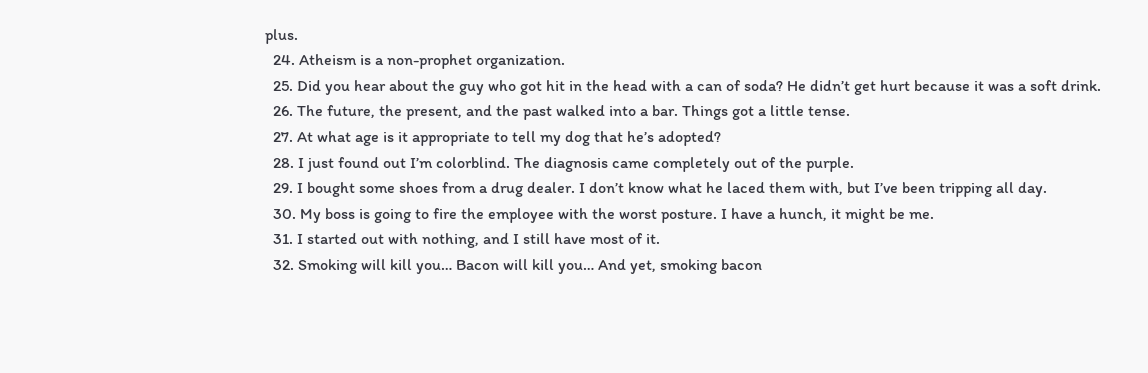plus.
  24. Atheism is a non-prophet organization.
  25. Did you hear about the guy who got hit in the head with a can of soda? He didn’t get hurt because it was a soft drink.
  26. The future, the present, and the past walked into a bar. Things got a little tense.
  27. At what age is it appropriate to tell my dog that he’s adopted?
  28. I just found out I’m colorblind. The diagnosis came completely out of the purple.
  29. I bought some shoes from a drug dealer. I don’t know what he laced them with, but I’ve been tripping all day.
  30. My boss is going to fire the employee with the worst posture. I have a hunch, it might be me.
  31. I started out with nothing, and I still have most of it.
  32. Smoking will kill you… Bacon will kill you… And yet, smoking bacon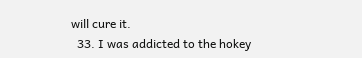will cure it.
  33. I was addicted to the hokey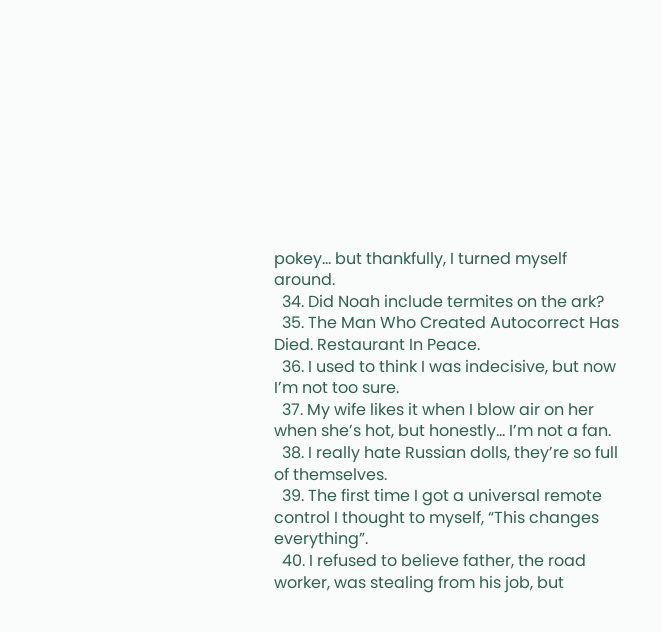pokey… but thankfully, I turned myself around.
  34. Did Noah include termites on the ark?
  35. The Man Who Created Autocorrect Has Died. Restaurant In Peace.
  36. I used to think I was indecisive, but now I’m not too sure.
  37. My wife likes it when I blow air on her when she’s hot, but honestly… I’m not a fan.
  38. I really hate Russian dolls, they’re so full of themselves.
  39. The first time I got a universal remote control I thought to myself, “This changes everything”.
  40. I refused to believe father, the road worker, was stealing from his job, but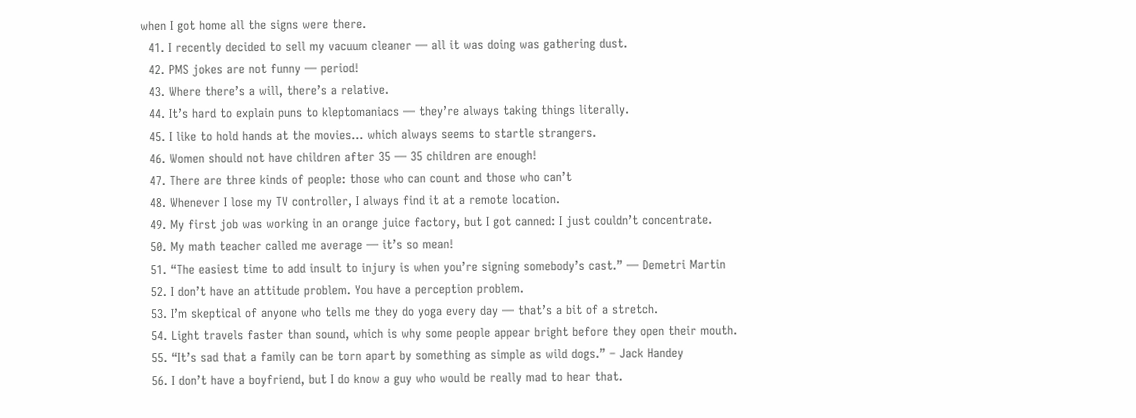when I got home all the signs were there.
  41. I recently decided to sell my vacuum cleaner — all it was doing was gathering dust.
  42. PMS jokes are not funny — period!
  43. Where there’s a will, there’s a relative.
  44. It’s hard to explain puns to kleptomaniacs — they’re always taking things literally.
  45. I like to hold hands at the movies… which always seems to startle strangers.
  46. Women should not have children after 35 — 35 children are enough!
  47. There are three kinds of people: those who can count and those who can’t
  48. Whenever I lose my TV controller, I always find it at a remote location.
  49. My first job was working in an orange juice factory, but I got canned: I just couldn’t concentrate.
  50. My math teacher called me average — it’s so mean!
  51. “The easiest time to add insult to injury is when you’re signing somebody’s cast.” — Demetri Martin
  52. I don’t have an attitude problem. You have a perception problem.
  53. I’m skeptical of anyone who tells me they do yoga every day — that’s a bit of a stretch.
  54. Light travels faster than sound, which is why some people appear bright before they open their mouth.
  55. “It’s sad that a family can be torn apart by something as simple as wild dogs.” – Jack Handey
  56. I don’t have a boyfriend, but I do know a guy who would be really mad to hear that.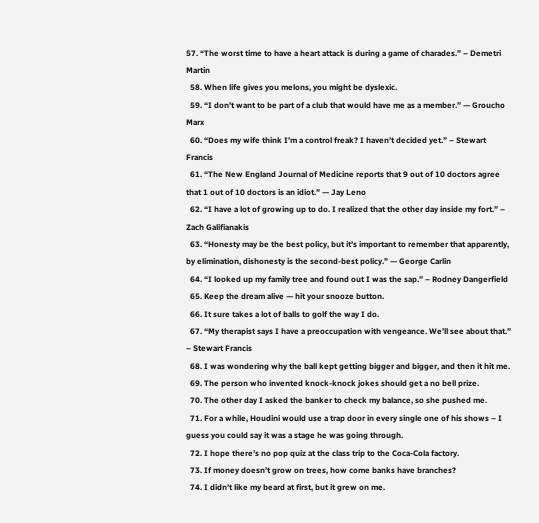57. “The worst time to have a heart attack is during a game of charades.” – Demetri Martin
  58. When life gives you melons, you might be dyslexic.
  59. “I don’t want to be part of a club that would have me as a member.” — Groucho Marx
  60. “Does my wife think I’m a control freak? I haven’t decided yet.” – Stewart Francis
  61. “The New England Journal of Medicine reports that 9 out of 10 doctors agree that 1 out of 10 doctors is an idiot.” — Jay Leno
  62. “I have a lot of growing up to do. I realized that the other day inside my fort.” – Zach Galifianakis
  63. “Honesty may be the best policy, but it’s important to remember that apparently, by elimination, dishonesty is the second-best policy.” — George Carlin
  64. “I looked up my family tree and found out I was the sap.” – Rodney Dangerfield
  65. Keep the dream alive — hit your snooze button.
  66. It sure takes a lot of balls to golf the way I do.
  67. “My therapist says I have a preoccupation with vengeance. We’ll see about that.” – Stewart Francis
  68. I was wondering why the ball kept getting bigger and bigger, and then it hit me.
  69. The person who invented knock-knock jokes should get a no bell prize.
  70. The other day I asked the banker to check my balance, so she pushed me.
  71. For a while, Houdini would use a trap door in every single one of his shows – I guess you could say it was a stage he was going through.
  72. I hope there’s no pop quiz at the class trip to the Coca-Cola factory.
  73. If money doesn’t grow on trees, how come banks have branches?
  74. I didn’t like my beard at first, but it grew on me.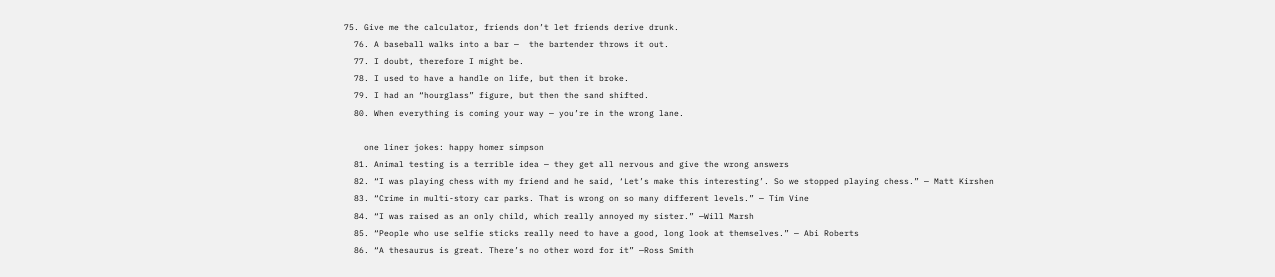75. Give me the calculator, friends don’t let friends derive drunk.
  76. A baseball walks into a bar —  the bartender throws it out.
  77. I doubt, therefore I might be.
  78. I used to have a handle on life, but then it broke.
  79. I had an “hourglass” figure, but then the sand shifted.
  80. When everything is coming your way — you’re in the wrong lane.

    one liner jokes: happy homer simpson
  81. Animal testing is a terrible idea — they get all nervous and give the wrong answers
  82. “I was playing chess with my friend and he said, ‘Let’s make this interesting’. So we stopped playing chess.” — Matt Kirshen
  83. “Crime in multi-story car parks. That is wrong on so many different levels.” — Tim Vine
  84. “I was raised as an only child, which really annoyed my sister.” —Will Marsh
  85. “People who use selfie sticks really need to have a good, long look at themselves.” — Abi Roberts
  86. “A thesaurus is great. There’s no other word for it” —Ross Smith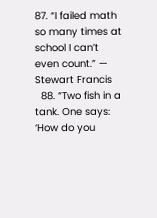87. “I failed math so many times at school I can’t even count.” — Stewart Francis
  88. “Two fish in a tank. One says: ‘How do you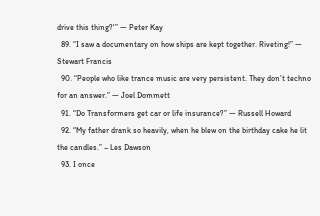drive this thing?'” — Peter Kay
  89. “I saw a documentary on how ships are kept together. Riveting!” — Stewart Francis
  90. “People who like trance music are very persistent. They don’t techno for an answer.” — Joel Dommett
  91. “Do Transformers get car or life insurance?” — Russell Howard
  92. “My father drank so heavily, when he blew on the birthday cake he lit the candles.” – Les Dawson
  93. I once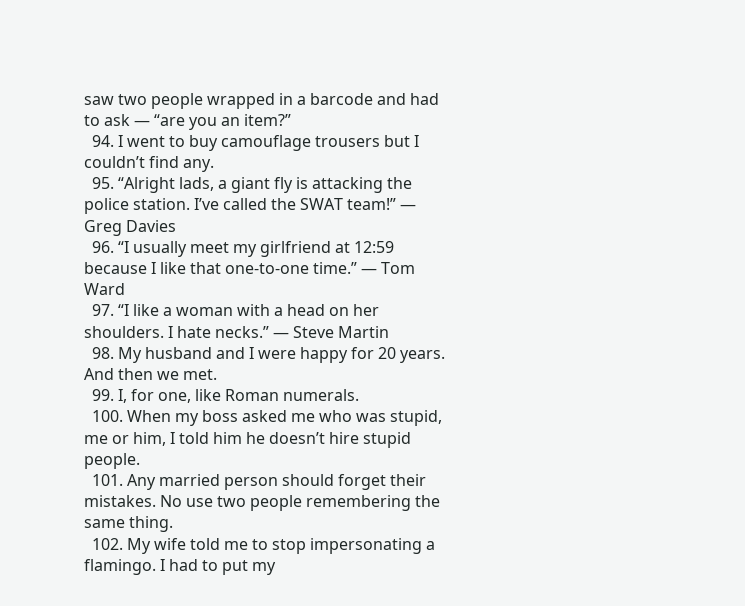saw two people wrapped in a barcode and had to ask — “are you an item?”
  94. I went to buy camouflage trousers but I couldn’t find any.
  95. “Alright lads, a giant fly is attacking the police station. I’ve called the SWAT team!” — Greg Davies
  96. “I usually meet my girlfriend at 12:59 because I like that one-to-one time.” — Tom Ward
  97. “I like a woman with a head on her shoulders. I hate necks.” — Steve Martin
  98. My husband and I were happy for 20 years. And then we met.
  99. I, for one, like Roman numerals.
  100. When my boss asked me who was stupid, me or him, I told him he doesn’t hire stupid people.
  101. Any married person should forget their mistakes. No use two people remembering the same thing.
  102. My wife told me to stop impersonating a flamingo. I had to put my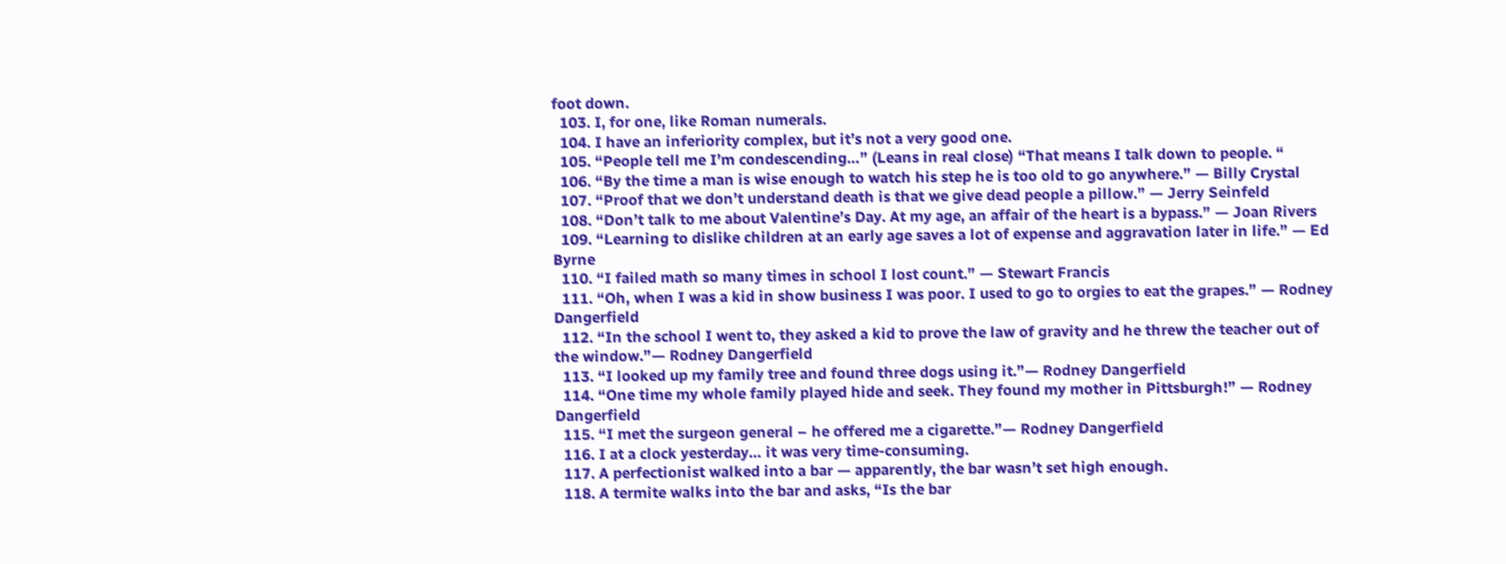foot down.
  103. I, for one, like Roman numerals.
  104. I have an inferiority complex, but it’s not a very good one.
  105. “People tell me I’m condescending…” (Leans in real close) “That means I talk down to people. “
  106. “By the time a man is wise enough to watch his step he is too old to go anywhere.” — Billy Crystal
  107. “Proof that we don’t understand death is that we give dead people a pillow.” — Jerry Seinfeld
  108. “Don’t talk to me about Valentine’s Day. At my age, an affair of the heart is a bypass.” — Joan Rivers
  109. “Learning to dislike children at an early age saves a lot of expense and aggravation later in life.” — Ed Byrne
  110. “I failed math so many times in school I lost count.” — Stewart Francis
  111. “Oh, when I was a kid in show business I was poor. I used to go to orgies to eat the grapes.” — Rodney Dangerfield
  112. “In the school I went to, they asked a kid to prove the law of gravity and he threw the teacher out of the window.”— Rodney Dangerfield
  113. “I looked up my family tree and found three dogs using it.”— Rodney Dangerfield
  114. “One time my whole family played hide and seek. They found my mother in Pittsburgh!” — Rodney Dangerfield
  115. “I met the surgeon general – he offered me a cigarette.”— Rodney Dangerfield
  116. I at a clock yesterday… it was very time-consuming.
  117. A perfectionist walked into a bar — apparently, the bar wasn’t set high enough.
  118. A termite walks into the bar and asks, “Is the bar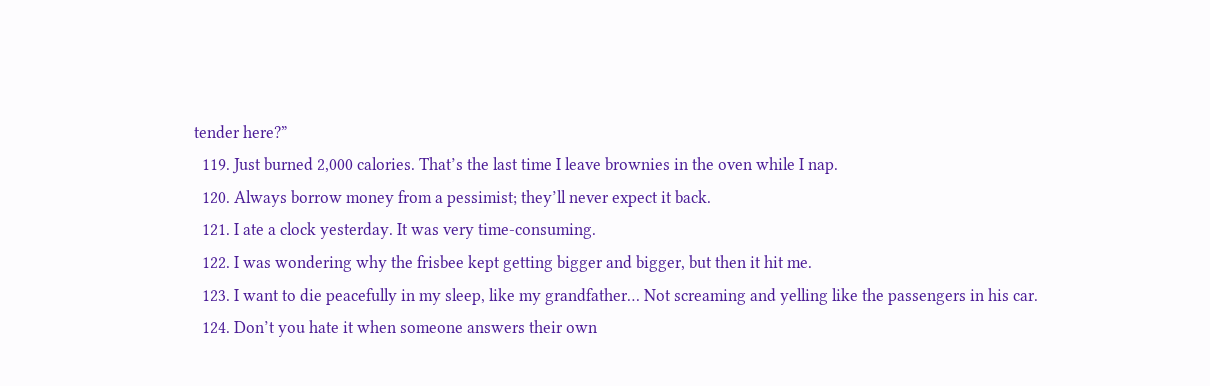tender here?”
  119. Just burned 2,000 calories. That’s the last time I leave brownies in the oven while I nap.
  120. Always borrow money from a pessimist; they’ll never expect it back.
  121. I ate a clock yesterday. It was very time-consuming.
  122. I was wondering why the frisbee kept getting bigger and bigger, but then it hit me.
  123. I want to die peacefully in my sleep, like my grandfather… Not screaming and yelling like the passengers in his car.
  124. Don’t you hate it when someone answers their own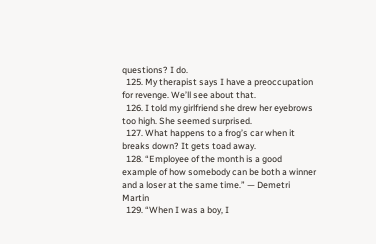questions? I do.
  125. My therapist says I have a preoccupation for revenge. We’ll see about that.
  126. I told my girlfriend she drew her eyebrows too high. She seemed surprised.
  127. What happens to a frog’s car when it breaks down? It gets toad away.
  128. “Employee of the month is a good example of how somebody can be both a winner and a loser at the same time.” — Demetri Martin
  129. “When I was a boy, I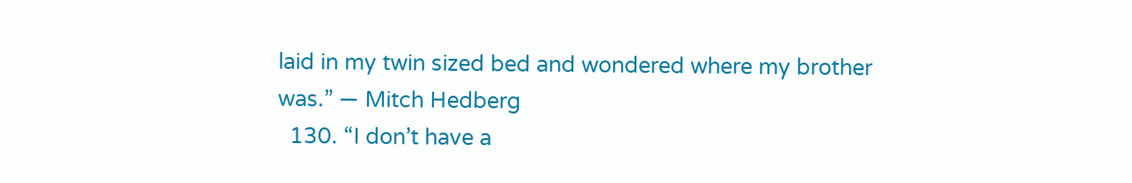laid in my twin sized bed and wondered where my brother was.” — Mitch Hedberg
  130. “I don’t have a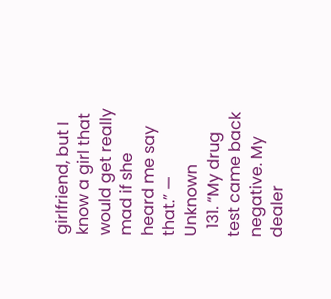girlfriend, but I know a girl that would get really mad if she heard me say that.” — Unknown
  131. “My drug test came back negative. My dealer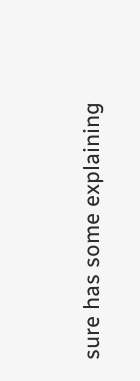sure has some explaining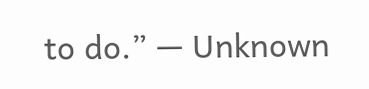to do.” — Unknown